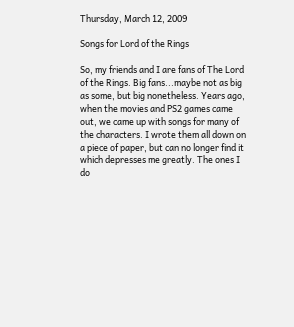Thursday, March 12, 2009

Songs for Lord of the Rings

So, my friends and I are fans of The Lord of the Rings. Big fans...maybe not as big as some, but big nonetheless. Years ago, when the movies and PS2 games came out, we came up with songs for many of the characters. I wrote them all down on a piece of paper, but can no longer find it which depresses me greatly. The ones I do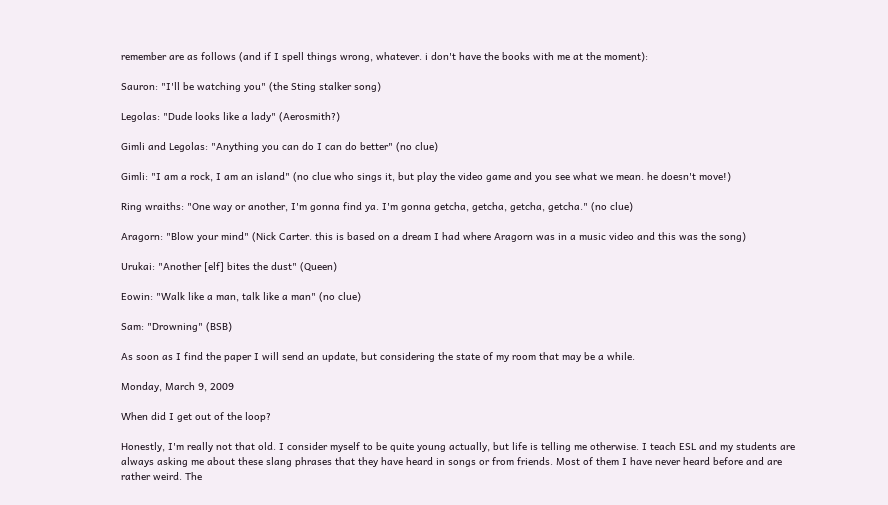remember are as follows (and if I spell things wrong, whatever. i don't have the books with me at the moment):

Sauron: "I'll be watching you" (the Sting stalker song)

Legolas: "Dude looks like a lady" (Aerosmith?)

Gimli and Legolas: "Anything you can do I can do better" (no clue)

Gimli: "I am a rock, I am an island" (no clue who sings it, but play the video game and you see what we mean. he doesn't move!)

Ring wraiths: "One way or another, I'm gonna find ya. I'm gonna getcha, getcha, getcha, getcha." (no clue)

Aragorn: "Blow your mind" (Nick Carter. this is based on a dream I had where Aragorn was in a music video and this was the song)

Urukai: "Another [elf] bites the dust" (Queen)

Eowin: "Walk like a man, talk like a man" (no clue)

Sam: "Drowning" (BSB)

As soon as I find the paper I will send an update, but considering the state of my room that may be a while.

Monday, March 9, 2009

When did I get out of the loop?

Honestly, I'm really not that old. I consider myself to be quite young actually, but life is telling me otherwise. I teach ESL and my students are always asking me about these slang phrases that they have heard in songs or from friends. Most of them I have never heard before and are rather weird. The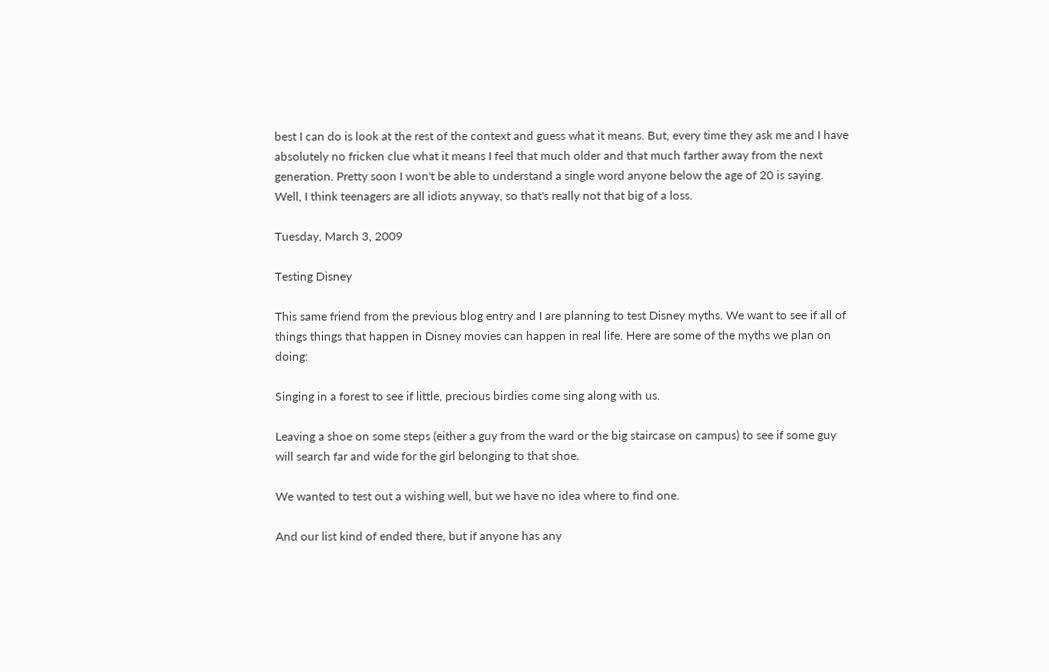best I can do is look at the rest of the context and guess what it means. But, every time they ask me and I have absolutely no fricken clue what it means I feel that much older and that much farther away from the next generation. Pretty soon I won't be able to understand a single word anyone below the age of 20 is saying. Well, I think teenagers are all idiots anyway, so that's really not that big of a loss.

Tuesday, March 3, 2009

Testing Disney

This same friend from the previous blog entry and I are planning to test Disney myths. We want to see if all of things things that happen in Disney movies can happen in real life. Here are some of the myths we plan on doing:

Singing in a forest to see if little, precious birdies come sing along with us.

Leaving a shoe on some steps (either a guy from the ward or the big staircase on campus) to see if some guy will search far and wide for the girl belonging to that shoe.

We wanted to test out a wishing well, but we have no idea where to find one.

And our list kind of ended there, but if anyone has any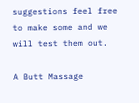suggestions feel free to make some and we will test them out.

A Butt Massage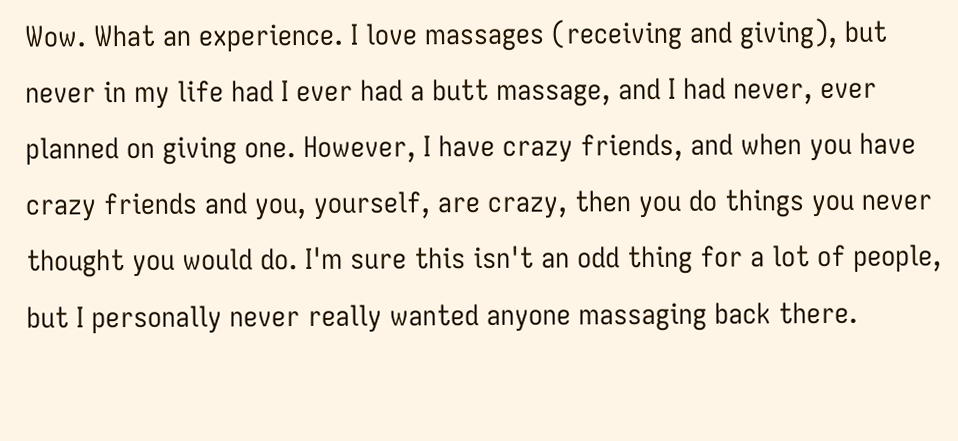Wow. What an experience. I love massages (receiving and giving), but never in my life had I ever had a butt massage, and I had never, ever planned on giving one. However, I have crazy friends, and when you have crazy friends and you, yourself, are crazy, then you do things you never thought you would do. I'm sure this isn't an odd thing for a lot of people, but I personally never really wanted anyone massaging back there.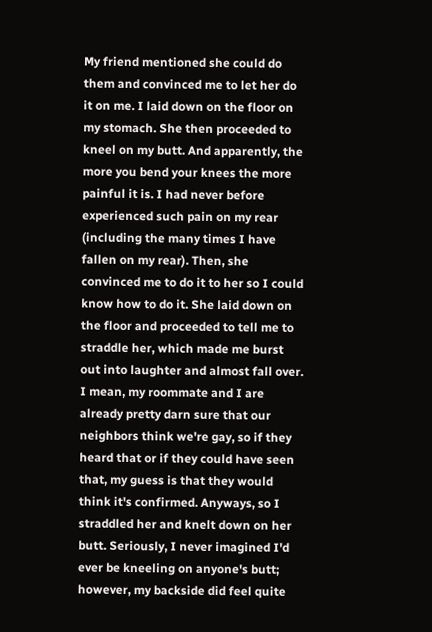My friend mentioned she could do them and convinced me to let her do it on me. I laid down on the floor on my stomach. She then proceeded to kneel on my butt. And apparently, the more you bend your knees the more painful it is. I had never before experienced such pain on my rear (including the many times I have fallen on my rear). Then, she convinced me to do it to her so I could know how to do it. She laid down on the floor and proceeded to tell me to straddle her, which made me burst out into laughter and almost fall over. I mean, my roommate and I are already pretty darn sure that our neighbors think we're gay, so if they heard that or if they could have seen that, my guess is that they would think it's confirmed. Anyways, so I straddled her and knelt down on her butt. Seriously, I never imagined I'd ever be kneeling on anyone's butt; however, my backside did feel quite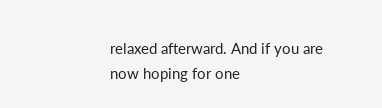relaxed afterward. And if you are now hoping for one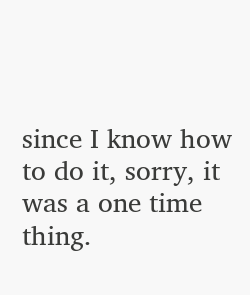since I know how to do it, sorry, it was a one time thing.